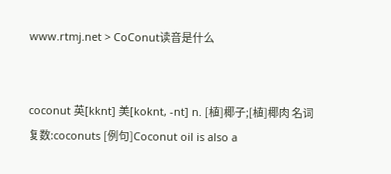www.rtmj.net > CoConut读音是什么


coconut 英[kknt] 美[koknt, -nt] n. [植]椰子;[植]椰肉 名词复数:coconuts [例句]Coconut oil is also a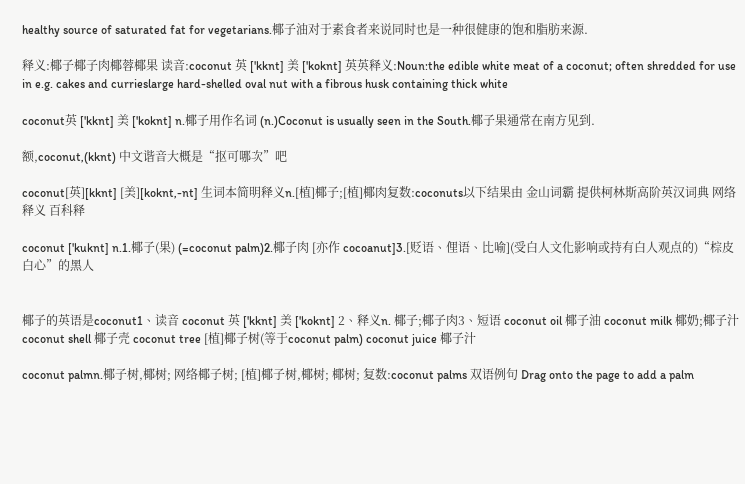healthy source of saturated fat for vegetarians.椰子油对于素食者来说同时也是一种很健康的饱和脂肪来源.

释义:椰子椰子肉椰蓉椰果 读音:coconut 英 ['kknt] 美 ['koknt] 英英释义:Noun:the edible white meat of a coconut; often shredded for use in e.g. cakes and currieslarge hard-shelled oval nut with a fibrous husk containing thick white

coconut英 ['kknt] 美 ['koknt] n.椰子用作名词 (n.)Coconut is usually seen in the South.椰子果通常在南方见到.

额,coconut,(kknt) 中文谐音大概是“抠可哪次”吧

coconut[英][kknt] [美][koknt,-nt] 生词本简明释义n.[植]椰子;[植]椰肉复数:coconuts以下结果由 金山词霸 提供柯林斯高阶英汉词典 网络释义 百科释

coconut ['kuknt] n.1.椰子(果) (=coconut palm)2.椰子肉 [亦作 cocoanut]3.[贬语、俚语、比喻](受白人文化影响或持有白人观点的)“棕皮白心”的黑人


椰子的英语是coconut1、读音 coconut 英 ['kknt] 美 ['koknt] 2、释义n. 椰子;椰子肉3、短语 coconut oil 椰子油 coconut milk 椰奶;椰子汁 coconut shell 椰子壳 coconut tree [植]椰子树(等于coconut palm) coconut juice 椰子汁

coconut palmn.椰子树,椰树; 网络椰子树; [植]椰子树,椰树; 椰树; 复数:coconut palms 双语例句 Drag onto the page to add a palm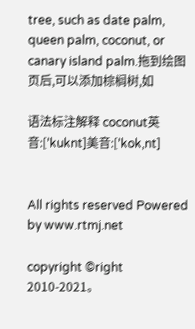tree, such as date palm, queen palm, coconut, or canary island palm.拖到绘图页后,可以添加棕榈树,如

语法标注解释 coconut英音:['kuknt]美音:['kok,nt]


All rights reserved Powered by www.rtmj.net

copyright ©right 2010-2021。